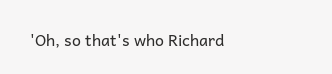'Oh, so that's who Richard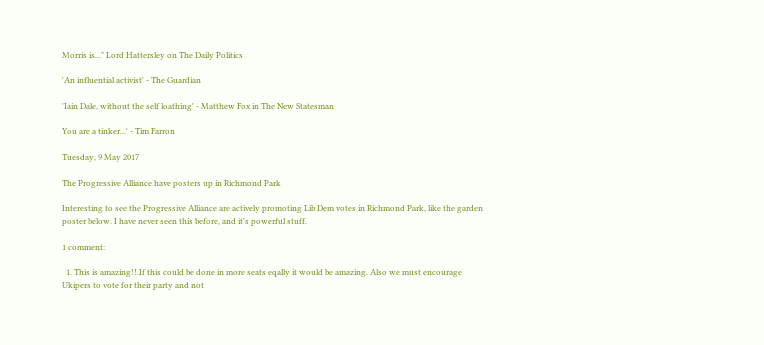Morris is..." Lord Hattersley on The Daily Politics

'An influential activist' - The Guardian

'Iain Dale, without the self loathing' - Matthew Fox in The New Statesman

You are a tinker...' - Tim Farron

Tuesday, 9 May 2017

The Progressive Alliance have posters up in Richmond Park

Interesting to see the Progressive Alliance are actively promoting Lib Dem votes in Richmond Park, like the garden poster below. I have never seen this before, and it's powerful stuff.

1 comment:

  1. This is amazing!!.If this could be done in more seats eqally it would be amazing. Also we must encourage Ukipers to vote for their party and not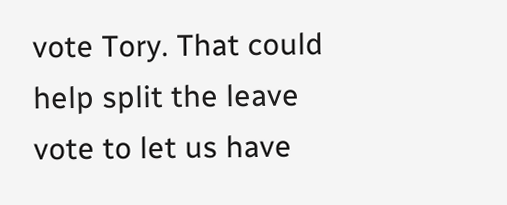vote Tory. That could help split the leave vote to let us have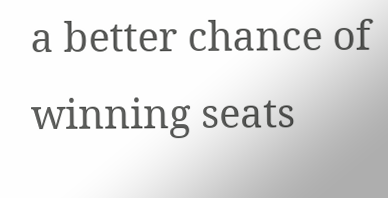a better chance of winning seats